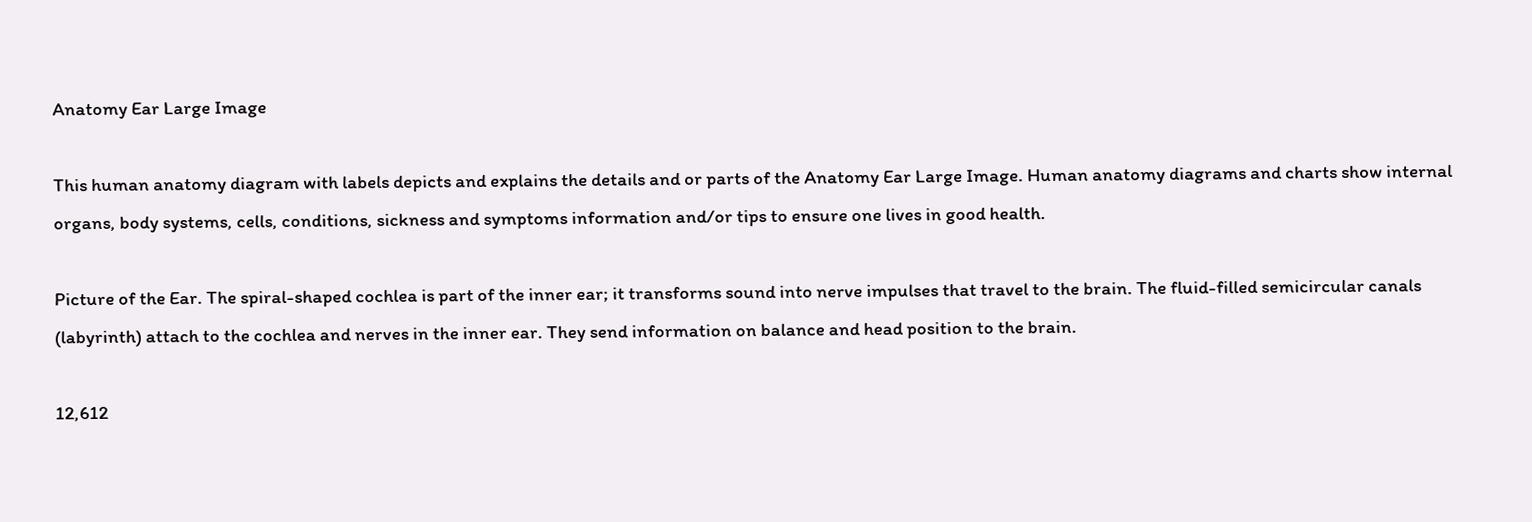Anatomy Ear Large Image

This human anatomy diagram with labels depicts and explains the details and or parts of the Anatomy Ear Large Image. Human anatomy diagrams and charts show internal organs, body systems, cells, conditions, sickness and symptoms information and/or tips to ensure one lives in good health.

Picture of the Ear. The spiral-shaped cochlea is part of the inner ear; it transforms sound into nerve impulses that travel to the brain. The fluid-filled semicircular canals (labyrinth) attach to the cochlea and nerves in the inner ear. They send information on balance and head position to the brain.

12,612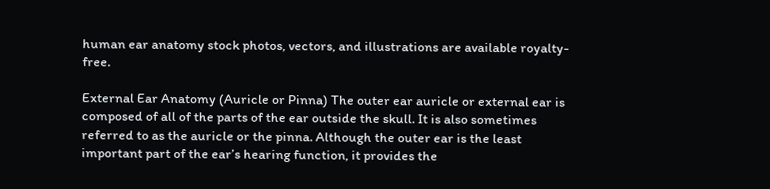human ear anatomy stock photos, vectors, and illustrations are available royalty-free.

External Ear Anatomy (Auricle or Pinna) The outer ear auricle or external ear is composed of all of the parts of the ear outside the skull. It is also sometimes referred to as the auricle or the pinna. Although the outer ear is the least important part of the ear’s hearing function, it provides the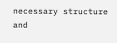necessary structure and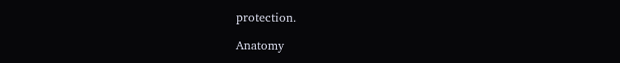protection.

Anatomy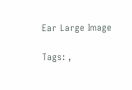Ear Large Image

Tags: ,